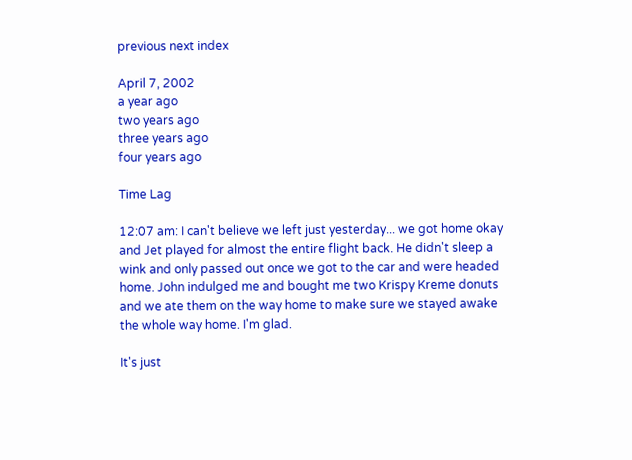previous next index

April 7, 2002
a year ago
two years ago
three years ago
four years ago

Time Lag

12:07 am: I can't believe we left just yesterday... we got home okay and Jet played for almost the entire flight back. He didn't sleep a wink and only passed out once we got to the car and were headed home. John indulged me and bought me two Krispy Kreme donuts and we ate them on the way home to make sure we stayed awake the whole way home. I'm glad.

It's just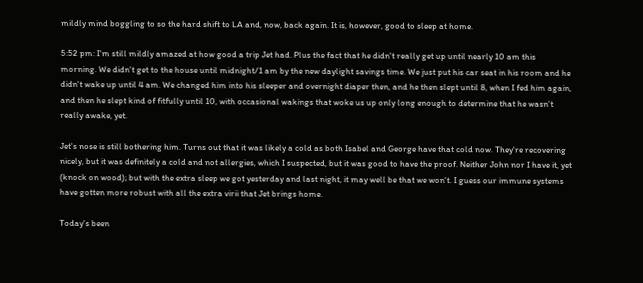mildly mind boggling to so the hard shift to LA and, now, back again. It is, however, good to sleep at home.

5:52 pm: I'm still mildly amazed at how good a trip Jet had. Plus the fact that he didn't really get up until nearly 10 am this morning. We didn't get to the house until midnight/1 am by the new daylight savings time. We just put his car seat in his room and he didn't wake up until 4 am. We changed him into his sleeper and overnight diaper then, and he then slept until 8, when I fed him again, and then he slept kind of fitfully until 10, with occasional wakings that woke us up only long enough to determine that he wasn't really awake, yet.

Jet's nose is still bothering him. Turns out that it was likely a cold as both Isabel and George have that cold now. They're recovering nicely, but it was definitely a cold and not allergies, which I suspected, but it was good to have the proof. Neither John nor I have it, yet (knock on wood); but with the extra sleep we got yesterday and last night, it may well be that we won't. I guess our immune systems have gotten more robust with all the extra virii that Jet brings home.

Today's been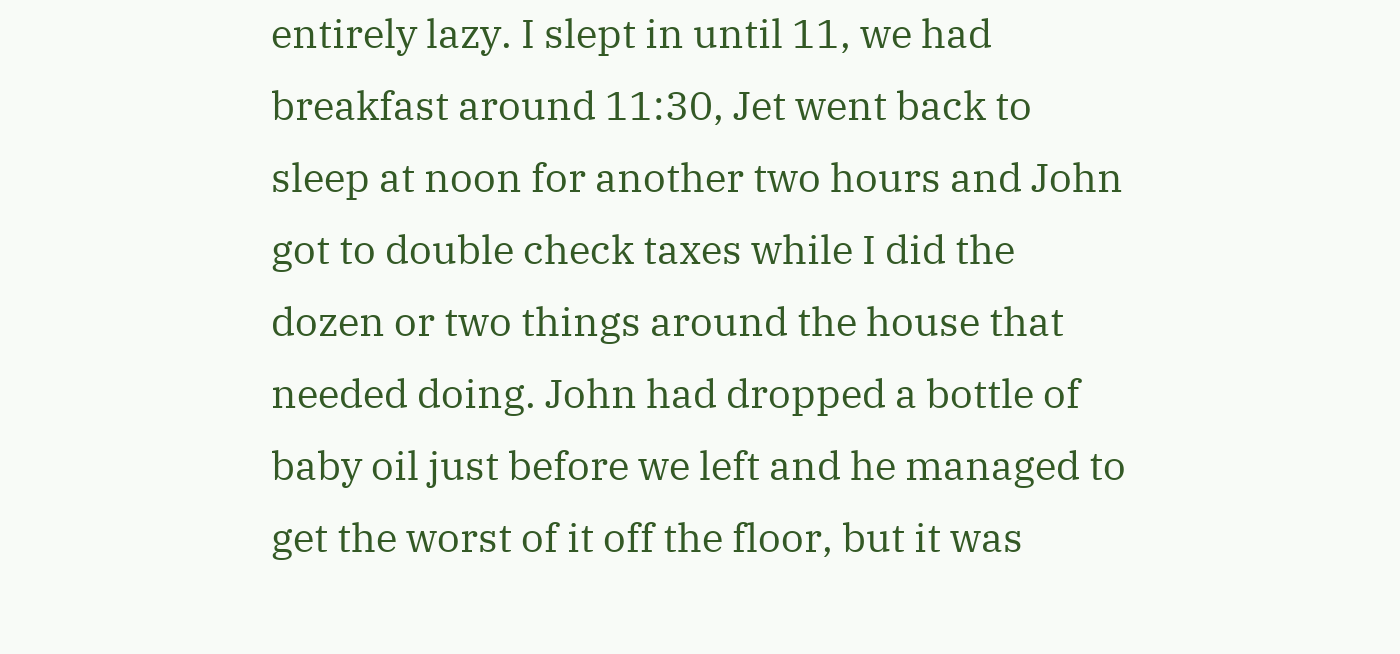entirely lazy. I slept in until 11, we had breakfast around 11:30, Jet went back to sleep at noon for another two hours and John got to double check taxes while I did the dozen or two things around the house that needed doing. John had dropped a bottle of baby oil just before we left and he managed to get the worst of it off the floor, but it was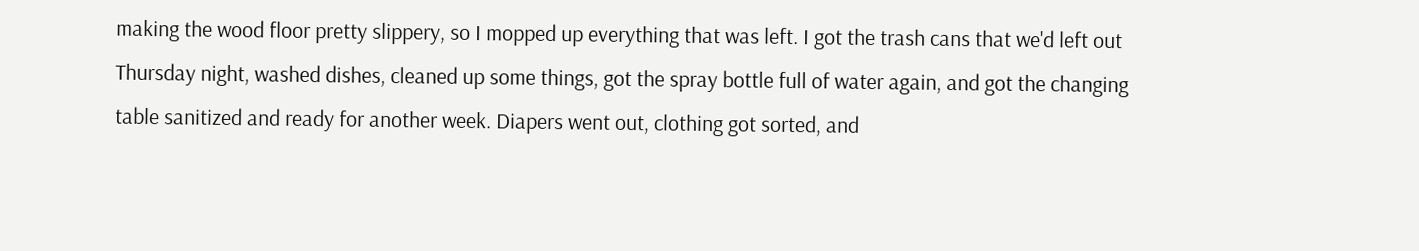making the wood floor pretty slippery, so I mopped up everything that was left. I got the trash cans that we'd left out Thursday night, washed dishes, cleaned up some things, got the spray bottle full of water again, and got the changing table sanitized and ready for another week. Diapers went out, clothing got sorted, and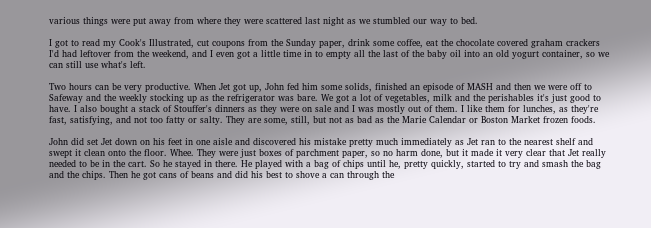various things were put away from where they were scattered last night as we stumbled our way to bed.

I got to read my Cook's Illustrated, cut coupons from the Sunday paper, drink some coffee, eat the chocolate covered graham crackers I'd had leftover from the weekend, and I even got a little time in to empty all the last of the baby oil into an old yogurt container, so we can still use what's left.

Two hours can be very productive. When Jet got up, John fed him some solids, finished an episode of MASH and then we were off to Safeway and the weekly stocking up as the refrigerator was bare. We got a lot of vegetables, milk and the perishables it's just good to have. I also bought a stack of Stouffer's dinners as they were on sale and I was mostly out of them. I like them for lunches, as they're fast, satisfying, and not too fatty or salty. They are some, still, but not as bad as the Marie Calendar or Boston Market frozen foods.

John did set Jet down on his feet in one aisle and discovered his mistake pretty much immediately as Jet ran to the nearest shelf and swept it clean onto the floor. Whee. They were just boxes of parchment paper, so no harm done, but it made it very clear that Jet really needed to be in the cart. So he stayed in there. He played with a bag of chips until he, pretty quickly, started to try and smash the bag and the chips. Then he got cans of beans and did his best to shove a can through the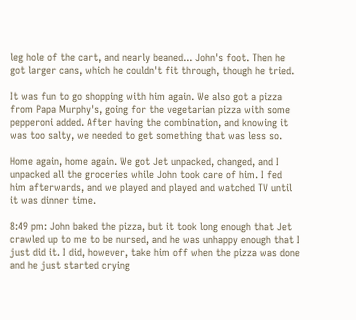leg hole of the cart, and nearly beaned... John's foot. Then he got larger cans, which he couldn't fit through, though he tried.

It was fun to go shopping with him again. We also got a pizza from Papa Murphy's, going for the vegetarian pizza with some pepperoni added. After having the combination, and knowing it was too salty, we needed to get something that was less so.

Home again, home again. We got Jet unpacked, changed, and I unpacked all the groceries while John took care of him. I fed him afterwards, and we played and played and watched TV until it was dinner time.

8:49 pm: John baked the pizza, but it took long enough that Jet crawled up to me to be nursed, and he was unhappy enough that I just did it. I did, however, take him off when the pizza was done and he just started crying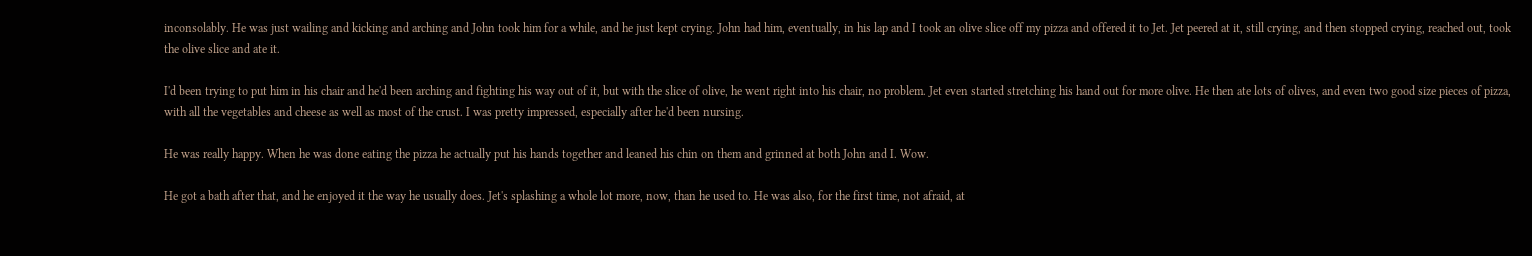inconsolably. He was just wailing and kicking and arching and John took him for a while, and he just kept crying. John had him, eventually, in his lap and I took an olive slice off my pizza and offered it to Jet. Jet peered at it, still crying, and then stopped crying, reached out, took the olive slice and ate it.

I'd been trying to put him in his chair and he'd been arching and fighting his way out of it, but with the slice of olive, he went right into his chair, no problem. Jet even started stretching his hand out for more olive. He then ate lots of olives, and even two good size pieces of pizza, with all the vegetables and cheese as well as most of the crust. I was pretty impressed, especially after he'd been nursing.

He was really happy. When he was done eating the pizza he actually put his hands together and leaned his chin on them and grinned at both John and I. Wow.

He got a bath after that, and he enjoyed it the way he usually does. Jet's splashing a whole lot more, now, than he used to. He was also, for the first time, not afraid, at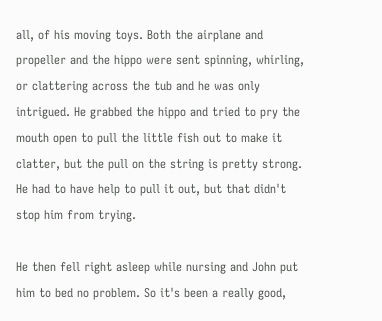all, of his moving toys. Both the airplane and propeller and the hippo were sent spinning, whirling, or clattering across the tub and he was only intrigued. He grabbed the hippo and tried to pry the mouth open to pull the little fish out to make it clatter, but the pull on the string is pretty strong. He had to have help to pull it out, but that didn't stop him from trying.

He then fell right asleep while nursing and John put him to bed no problem. So it's been a really good,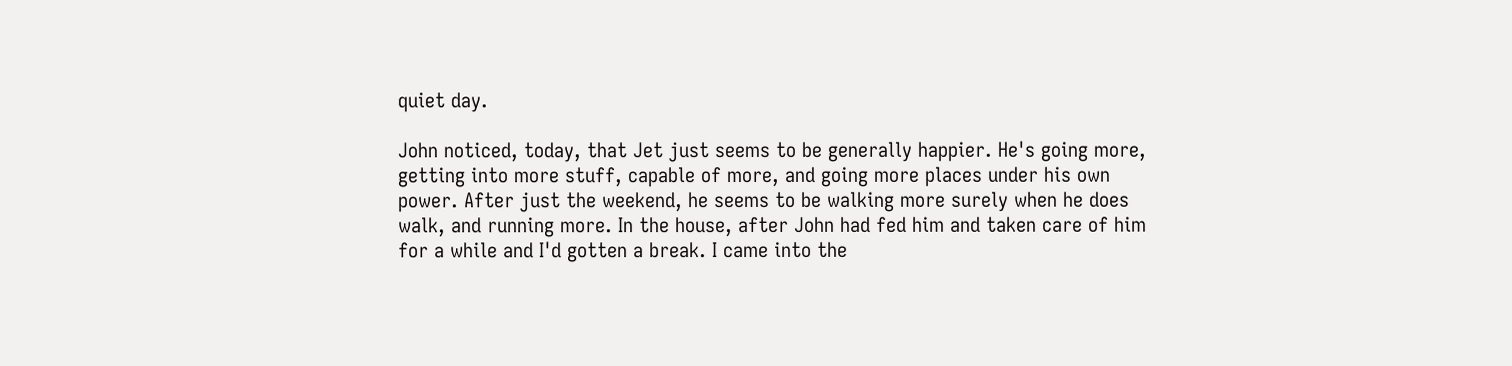quiet day.

John noticed, today, that Jet just seems to be generally happier. He's going more, getting into more stuff, capable of more, and going more places under his own power. After just the weekend, he seems to be walking more surely when he does walk, and running more. In the house, after John had fed him and taken care of him for a while and I'd gotten a break. I came into the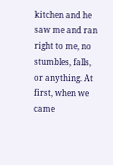kitchen and he saw me and ran right to me, no stumbles, falls, or anything. At first, when we came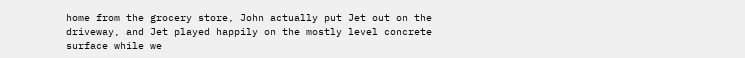home from the grocery store, John actually put Jet out on the driveway, and Jet played happily on the mostly level concrete surface while we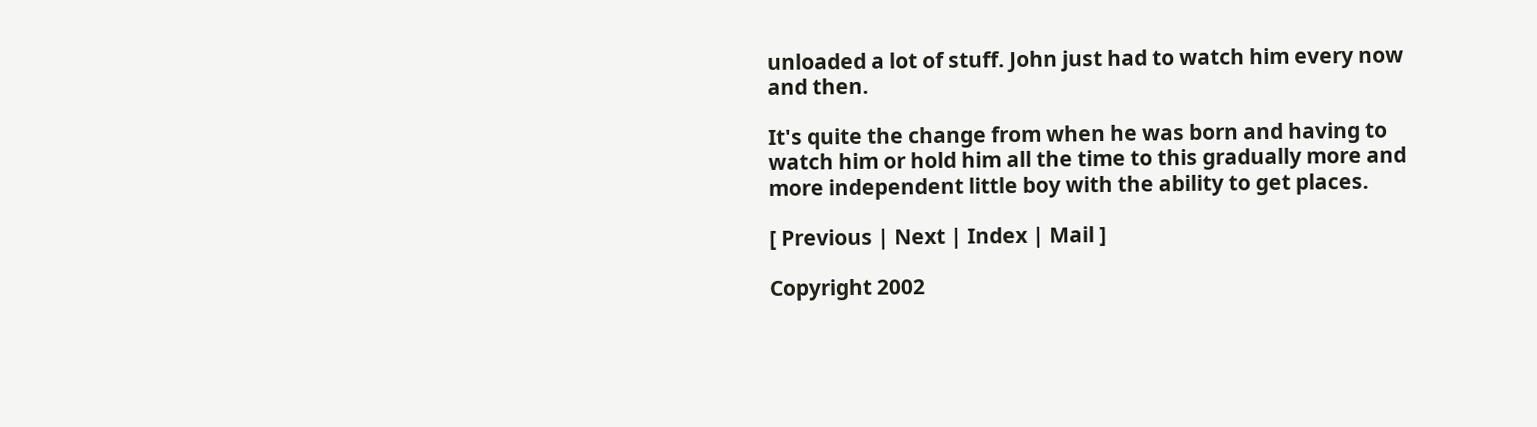unloaded a lot of stuff. John just had to watch him every now and then.

It's quite the change from when he was born and having to watch him or hold him all the time to this gradually more and more independent little boy with the ability to get places.

[ Previous | Next | Index | Mail ]

Copyright 2002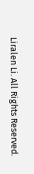Liralen Li. All Rights Reserved.